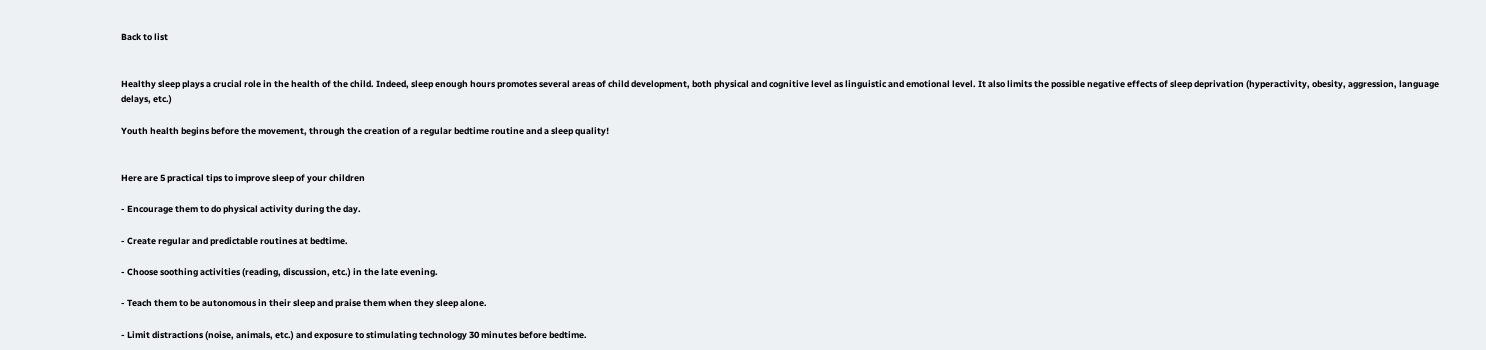Back to list


Healthy sleep plays a crucial role in the health of the child. Indeed, sleep enough hours promotes several areas of child development, both physical and cognitive level as linguistic and emotional level. It also limits the possible negative effects of sleep deprivation (hyperactivity, obesity, aggression, language delays, etc.)

Youth health begins before the movement, through the creation of a regular bedtime routine and a sleep quality!


Here are 5 practical tips to improve sleep of your children

- Encourage them to do physical activity during the day.

- Create regular and predictable routines at bedtime.

- Choose soothing activities (reading, discussion, etc.) in the late evening.

- Teach them to be autonomous in their sleep and praise them when they sleep alone.

- Limit distractions (noise, animals, etc.) and exposure to stimulating technology 30 minutes before bedtime.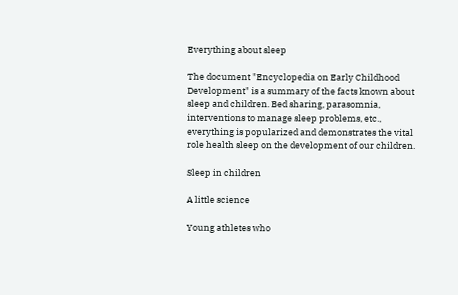Everything about sleep

The document "Encyclopedia on Early Childhood Development" is a summary of the facts known about sleep and children. Bed sharing, parasomnia, interventions to manage sleep problems, etc., everything is popularized and demonstrates the vital role health sleep on the development of our children.

Sleep in children

A little science

Young athletes who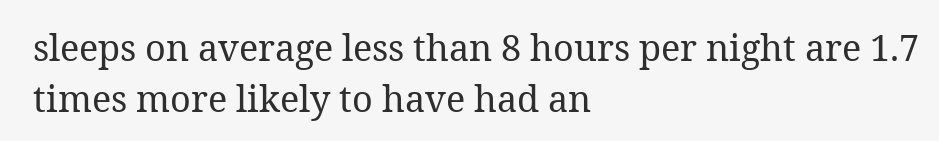sleeps on average less than 8 hours per night are 1.7 times more likely to have had an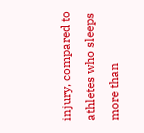injury, compared to athletes who sleeps more than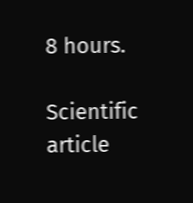8 hours.

Scientific article